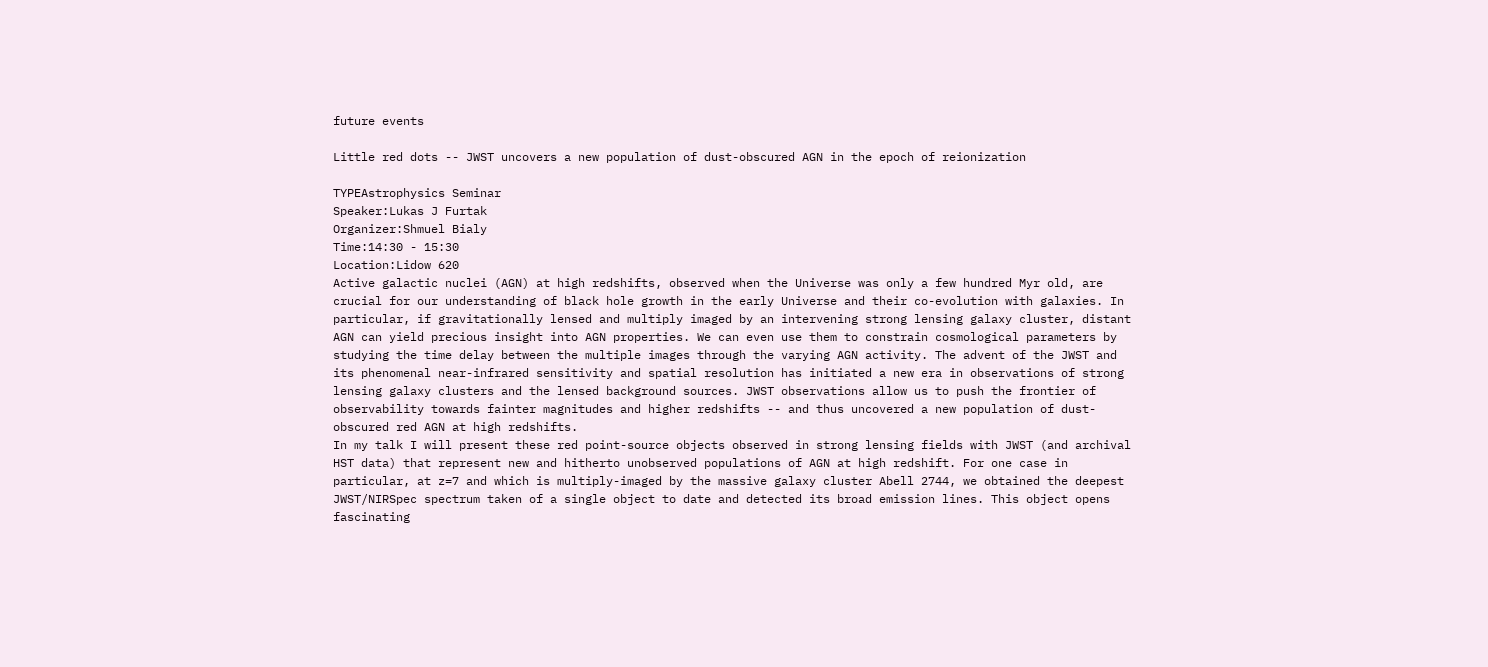future events

Little red dots -- JWST uncovers a new population of dust-obscured AGN in the epoch of reionization

TYPEAstrophysics Seminar
Speaker:Lukas J Furtak
Organizer:Shmuel Bialy
Time:14:30 - 15:30
Location:Lidow 620
Active galactic nuclei (AGN) at high redshifts, observed when the Universe was only a few hundred Myr old, are crucial for our understanding of black hole growth in the early Universe and their co-evolution with galaxies. In particular, if gravitationally lensed and multiply imaged by an intervening strong lensing galaxy cluster, distant AGN can yield precious insight into AGN properties. We can even use them to constrain cosmological parameters by studying the time delay between the multiple images through the varying AGN activity. The advent of the JWST and its phenomenal near-infrared sensitivity and spatial resolution has initiated a new era in observations of strong lensing galaxy clusters and the lensed background sources. JWST observations allow us to push the frontier of observability towards fainter magnitudes and higher redshifts -- and thus uncovered a new population of dust-obscured red AGN at high redshifts.
In my talk I will present these red point-source objects observed in strong lensing fields with JWST (and archival HST data) that represent new and hitherto unobserved populations of AGN at high redshift. For one case in particular, at z=7 and which is multiply-imaged by the massive galaxy cluster Abell 2744, we obtained the deepest JWST/NIRSpec spectrum taken of a single object to date and detected its broad emission lines. This object opens fascinating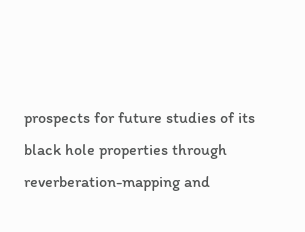prospects for future studies of its black hole properties through reverberation-mapping and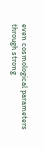even cosmological parameters through strong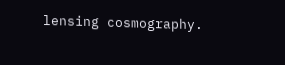lensing cosmography.